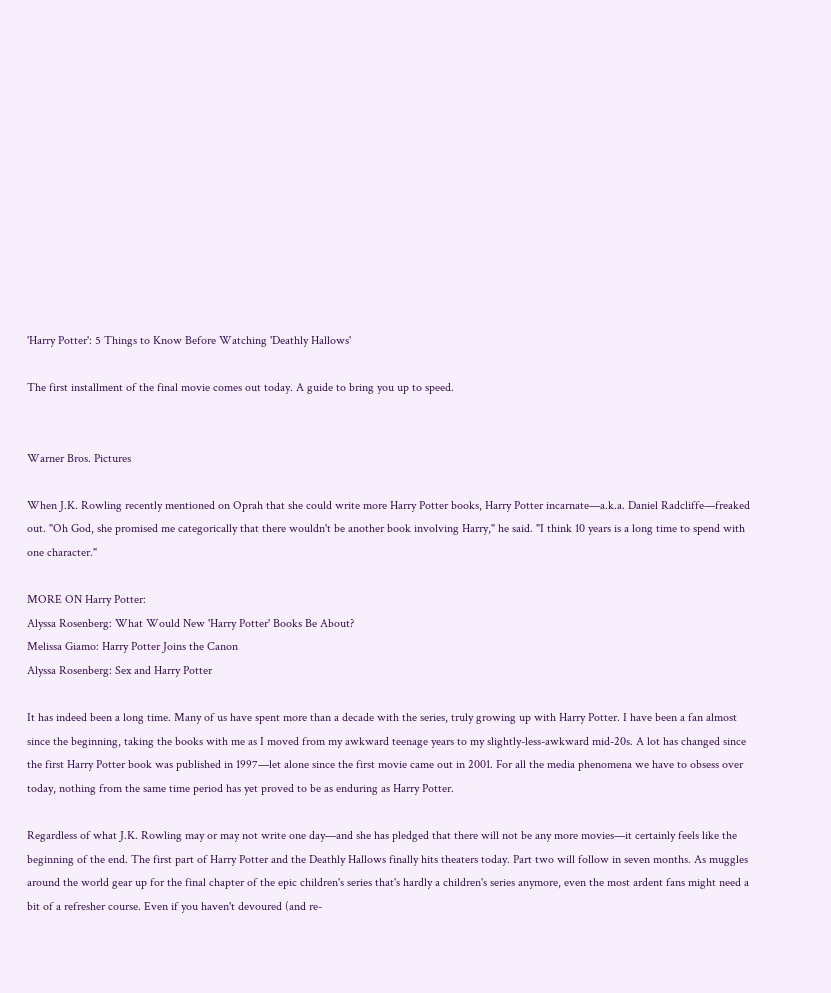'Harry Potter': 5 Things to Know Before Watching 'Deathly Hallows'

The first installment of the final movie comes out today. A guide to bring you up to speed.


Warner Bros. Pictures

When J.K. Rowling recently mentioned on Oprah that she could write more Harry Potter books, Harry Potter incarnate—a.k.a. Daniel Radcliffe—freaked out. "Oh God, she promised me categorically that there wouldn't be another book involving Harry," he said. "I think 10 years is a long time to spend with one character."

MORE ON Harry Potter:
Alyssa Rosenberg: What Would New 'Harry Potter' Books Be About?
Melissa Giamo: Harry Potter Joins the Canon
Alyssa Rosenberg: Sex and Harry Potter

It has indeed been a long time. Many of us have spent more than a decade with the series, truly growing up with Harry Potter. I have been a fan almost since the beginning, taking the books with me as I moved from my awkward teenage years to my slightly-less-awkward mid-20s. A lot has changed since the first Harry Potter book was published in 1997—let alone since the first movie came out in 2001. For all the media phenomena we have to obsess over today, nothing from the same time period has yet proved to be as enduring as Harry Potter.

Regardless of what J.K. Rowling may or may not write one day—and she has pledged that there will not be any more movies—it certainly feels like the beginning of the end. The first part of Harry Potter and the Deathly Hallows finally hits theaters today. Part two will follow in seven months. As muggles around the world gear up for the final chapter of the epic children's series that's hardly a children's series anymore, even the most ardent fans might need a bit of a refresher course. Even if you haven't devoured (and re-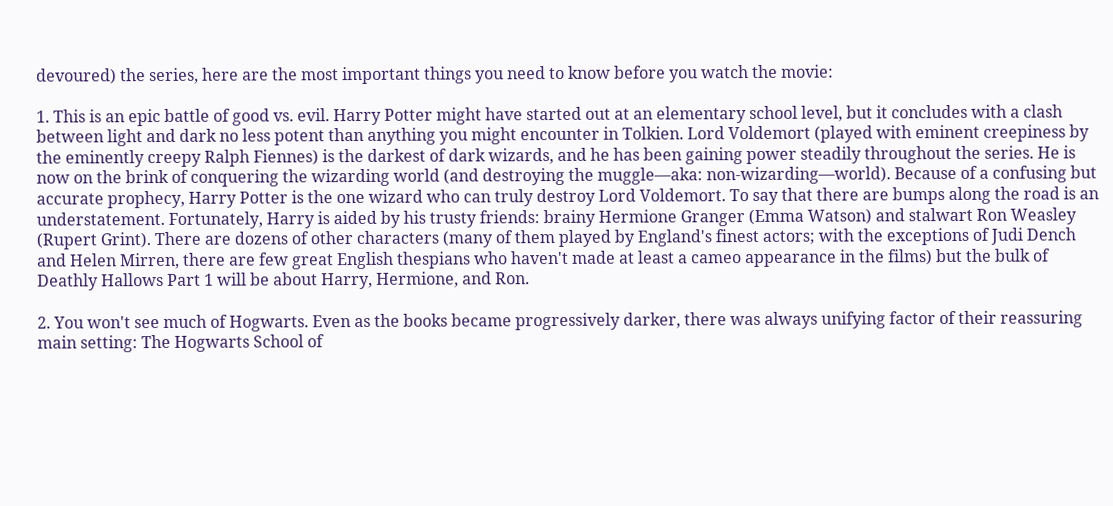devoured) the series, here are the most important things you need to know before you watch the movie:

1. This is an epic battle of good vs. evil. Harry Potter might have started out at an elementary school level, but it concludes with a clash between light and dark no less potent than anything you might encounter in Tolkien. Lord Voldemort (played with eminent creepiness by the eminently creepy Ralph Fiennes) is the darkest of dark wizards, and he has been gaining power steadily throughout the series. He is now on the brink of conquering the wizarding world (and destroying the muggle—aka: non-wizarding—world). Because of a confusing but accurate prophecy, Harry Potter is the one wizard who can truly destroy Lord Voldemort. To say that there are bumps along the road is an understatement. Fortunately, Harry is aided by his trusty friends: brainy Hermione Granger (Emma Watson) and stalwart Ron Weasley (Rupert Grint). There are dozens of other characters (many of them played by England's finest actors; with the exceptions of Judi Dench and Helen Mirren, there are few great English thespians who haven't made at least a cameo appearance in the films) but the bulk of Deathly Hallows Part 1 will be about Harry, Hermione, and Ron.

2. You won't see much of Hogwarts. Even as the books became progressively darker, there was always unifying factor of their reassuring main setting: The Hogwarts School of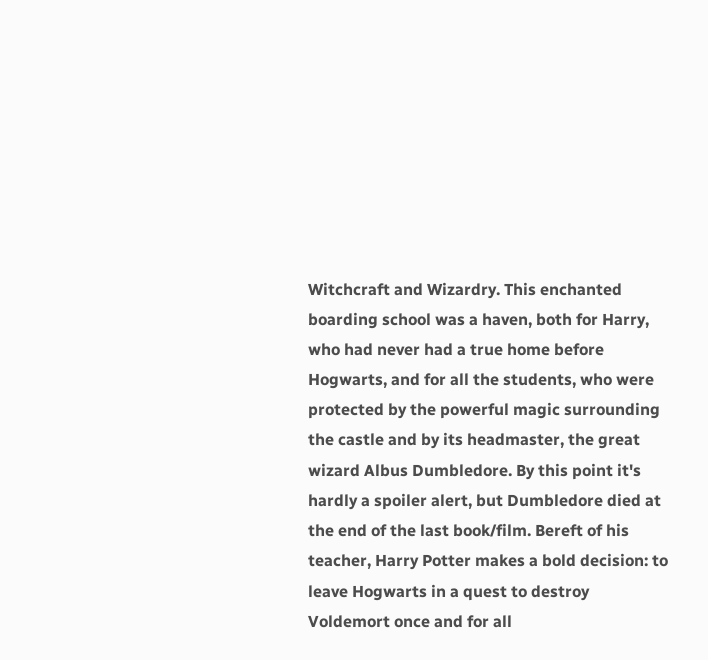Witchcraft and Wizardry. This enchanted boarding school was a haven, both for Harry, who had never had a true home before Hogwarts, and for all the students, who were protected by the powerful magic surrounding the castle and by its headmaster, the great wizard Albus Dumbledore. By this point it's hardly a spoiler alert, but Dumbledore died at the end of the last book/film. Bereft of his teacher, Harry Potter makes a bold decision: to leave Hogwarts in a quest to destroy Voldemort once and for all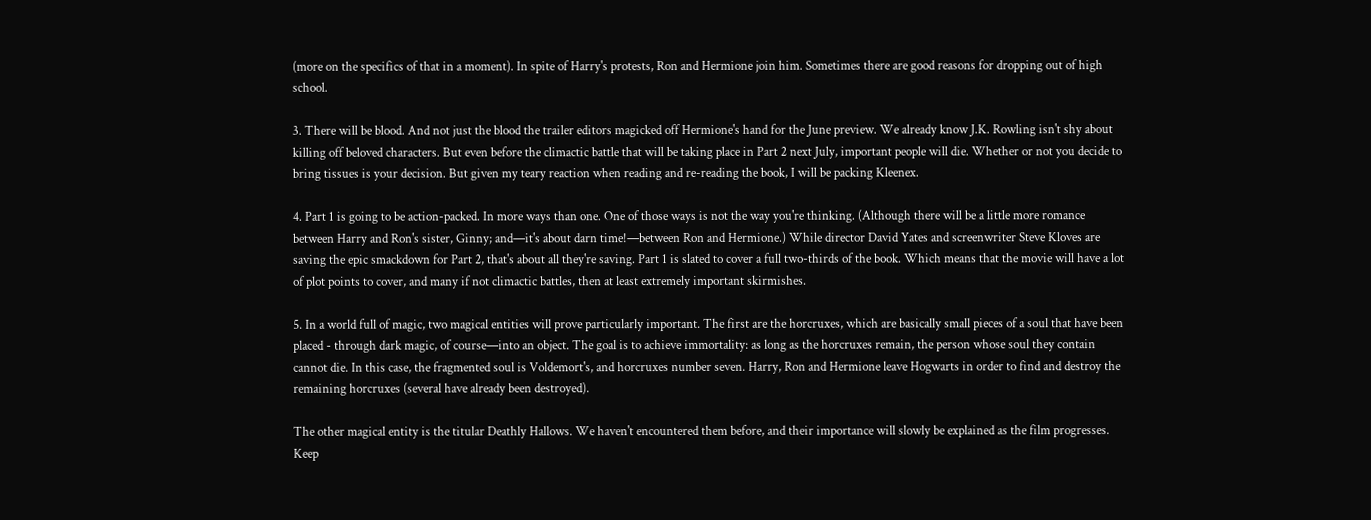(more on the specifics of that in a moment). In spite of Harry's protests, Ron and Hermione join him. Sometimes there are good reasons for dropping out of high school.

3. There will be blood. And not just the blood the trailer editors magicked off Hermione's hand for the June preview. We already know J.K. Rowling isn't shy about killing off beloved characters. But even before the climactic battle that will be taking place in Part 2 next July, important people will die. Whether or not you decide to bring tissues is your decision. But given my teary reaction when reading and re-reading the book, I will be packing Kleenex.

4. Part 1 is going to be action-packed. In more ways than one. One of those ways is not the way you're thinking. (Although there will be a little more romance between Harry and Ron's sister, Ginny; and—it's about darn time!—between Ron and Hermione.) While director David Yates and screenwriter Steve Kloves are saving the epic smackdown for Part 2, that's about all they're saving. Part 1 is slated to cover a full two-thirds of the book. Which means that the movie will have a lot of plot points to cover, and many if not climactic battles, then at least extremely important skirmishes.

5. In a world full of magic, two magical entities will prove particularly important. The first are the horcruxes, which are basically small pieces of a soul that have been placed - through dark magic, of course—into an object. The goal is to achieve immortality: as long as the horcruxes remain, the person whose soul they contain cannot die. In this case, the fragmented soul is Voldemort's, and horcruxes number seven. Harry, Ron and Hermione leave Hogwarts in order to find and destroy the remaining horcruxes (several have already been destroyed).

The other magical entity is the titular Deathly Hallows. We haven't encountered them before, and their importance will slowly be explained as the film progresses. Keep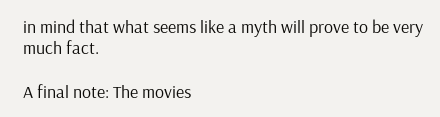in mind that what seems like a myth will prove to be very much fact.

A final note: The movies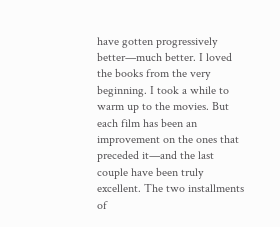have gotten progressively better—much better. I loved the books from the very beginning. I took a while to warm up to the movies. But each film has been an improvement on the ones that preceded it—and the last couple have been truly excellent. The two installments of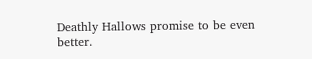Deathly Hallows promise to be even better.